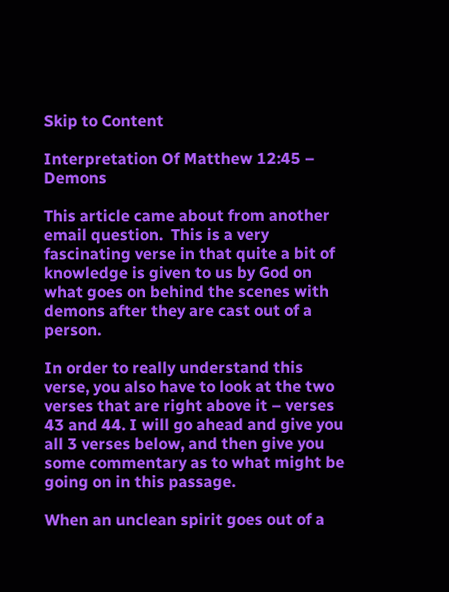Skip to Content

Interpretation Of Matthew 12:45 – Demons

This article came about from another email question.  This is a very fascinating verse in that quite a bit of knowledge is given to us by God on what goes on behind the scenes with demons after they are cast out of a person.

In order to really understand this verse, you also have to look at the two verses that are right above it – verses 43 and 44. I will go ahead and give you all 3 verses below, and then give you some commentary as to what might be going on in this passage.

When an unclean spirit goes out of a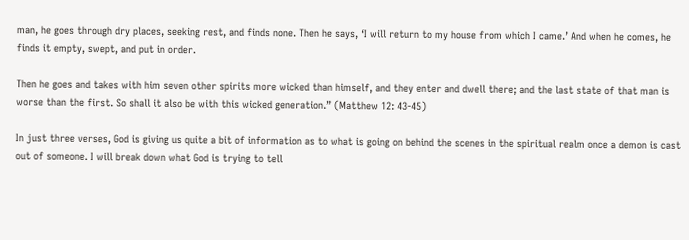man, he goes through dry places, seeking rest, and finds none. Then he says, ‘I will return to my house from which I came.’ And when he comes, he finds it empty, swept, and put in order.

Then he goes and takes with him seven other spirits more wicked than himself, and they enter and dwell there; and the last state of that man is worse than the first. So shall it also be with this wicked generation.” (Matthew 12: 43-45)

In just three verses, God is giving us quite a bit of information as to what is going on behind the scenes in the spiritual realm once a demon is cast out of someone. I will break down what God is trying to tell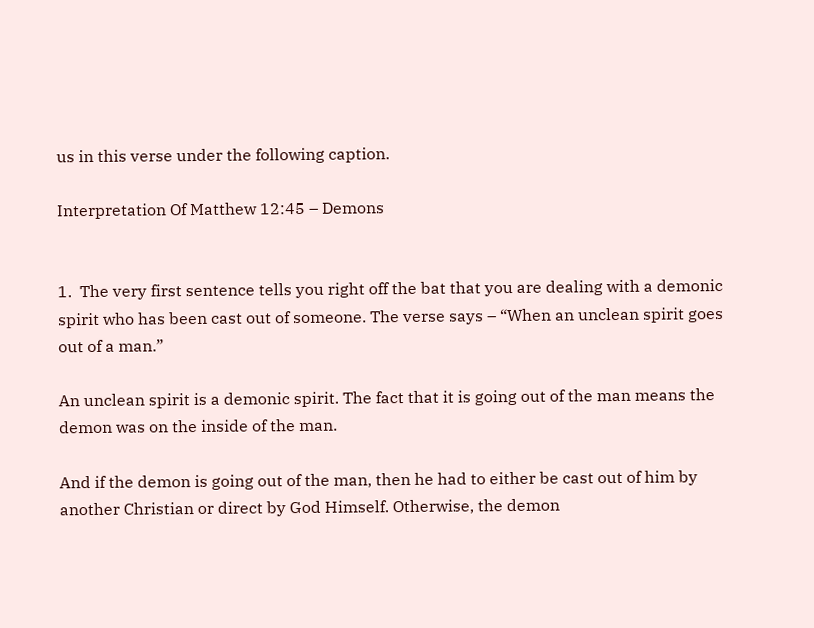us in this verse under the following caption.

Interpretation Of Matthew 12:45 – Demons


1.  The very first sentence tells you right off the bat that you are dealing with a demonic spirit who has been cast out of someone. The verse says – “When an unclean spirit goes out of a man.”

An unclean spirit is a demonic spirit. The fact that it is going out of the man means the demon was on the inside of the man.

And if the demon is going out of the man, then he had to either be cast out of him by another Christian or direct by God Himself. Otherwise, the demon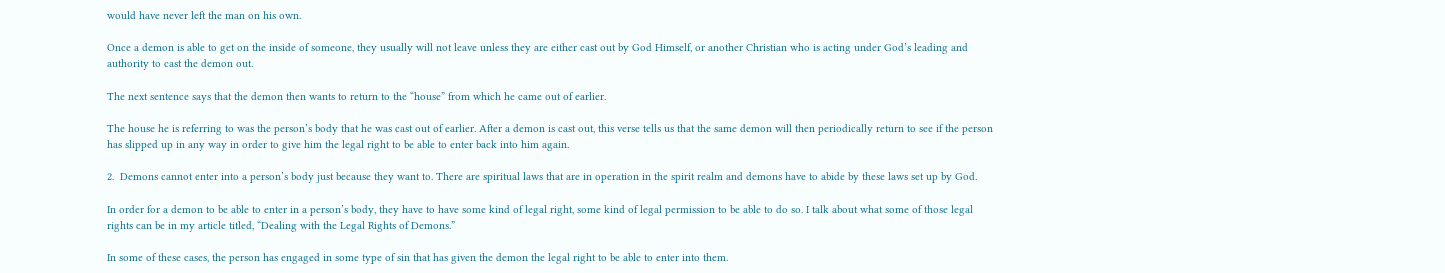would have never left the man on his own.

Once a demon is able to get on the inside of someone, they usually will not leave unless they are either cast out by God Himself, or another Christian who is acting under God’s leading and authority to cast the demon out.

The next sentence says that the demon then wants to return to the “house” from which he came out of earlier.

The house he is referring to was the person’s body that he was cast out of earlier. After a demon is cast out, this verse tells us that the same demon will then periodically return to see if the person has slipped up in any way in order to give him the legal right to be able to enter back into him again.

2.  Demons cannot enter into a person’s body just because they want to. There are spiritual laws that are in operation in the spirit realm and demons have to abide by these laws set up by God.

In order for a demon to be able to enter in a person’s body, they have to have some kind of legal right, some kind of legal permission to be able to do so. I talk about what some of those legal rights can be in my article titled, “Dealing with the Legal Rights of Demons.”

In some of these cases, the person has engaged in some type of sin that has given the demon the legal right to be able to enter into them.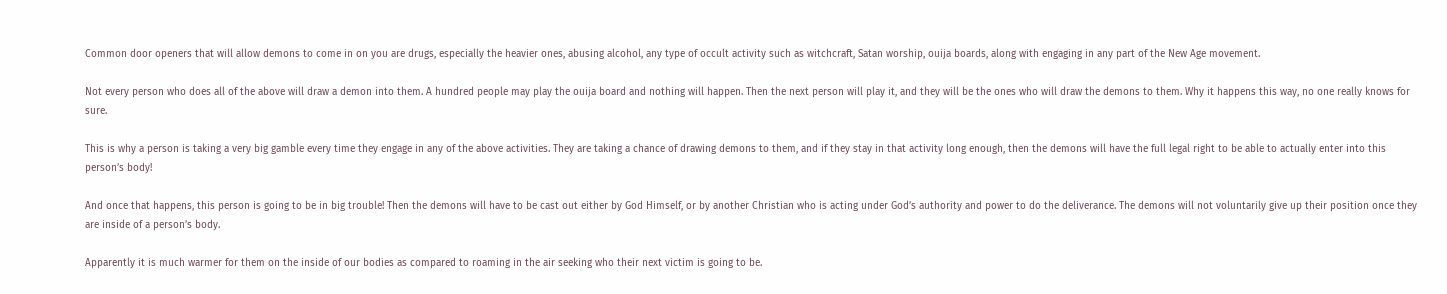Common door openers that will allow demons to come in on you are drugs, especially the heavier ones, abusing alcohol, any type of occult activity such as witchcraft, Satan worship, ouija boards, along with engaging in any part of the New Age movement.

Not every person who does all of the above will draw a demon into them. A hundred people may play the ouija board and nothing will happen. Then the next person will play it, and they will be the ones who will draw the demons to them. Why it happens this way, no one really knows for sure.

This is why a person is taking a very big gamble every time they engage in any of the above activities. They are taking a chance of drawing demons to them, and if they stay in that activity long enough, then the demons will have the full legal right to be able to actually enter into this person’s body!

And once that happens, this person is going to be in big trouble! Then the demons will have to be cast out either by God Himself, or by another Christian who is acting under God’s authority and power to do the deliverance. The demons will not voluntarily give up their position once they are inside of a person’s body.

Apparently it is much warmer for them on the inside of our bodies as compared to roaming in the air seeking who their next victim is going to be.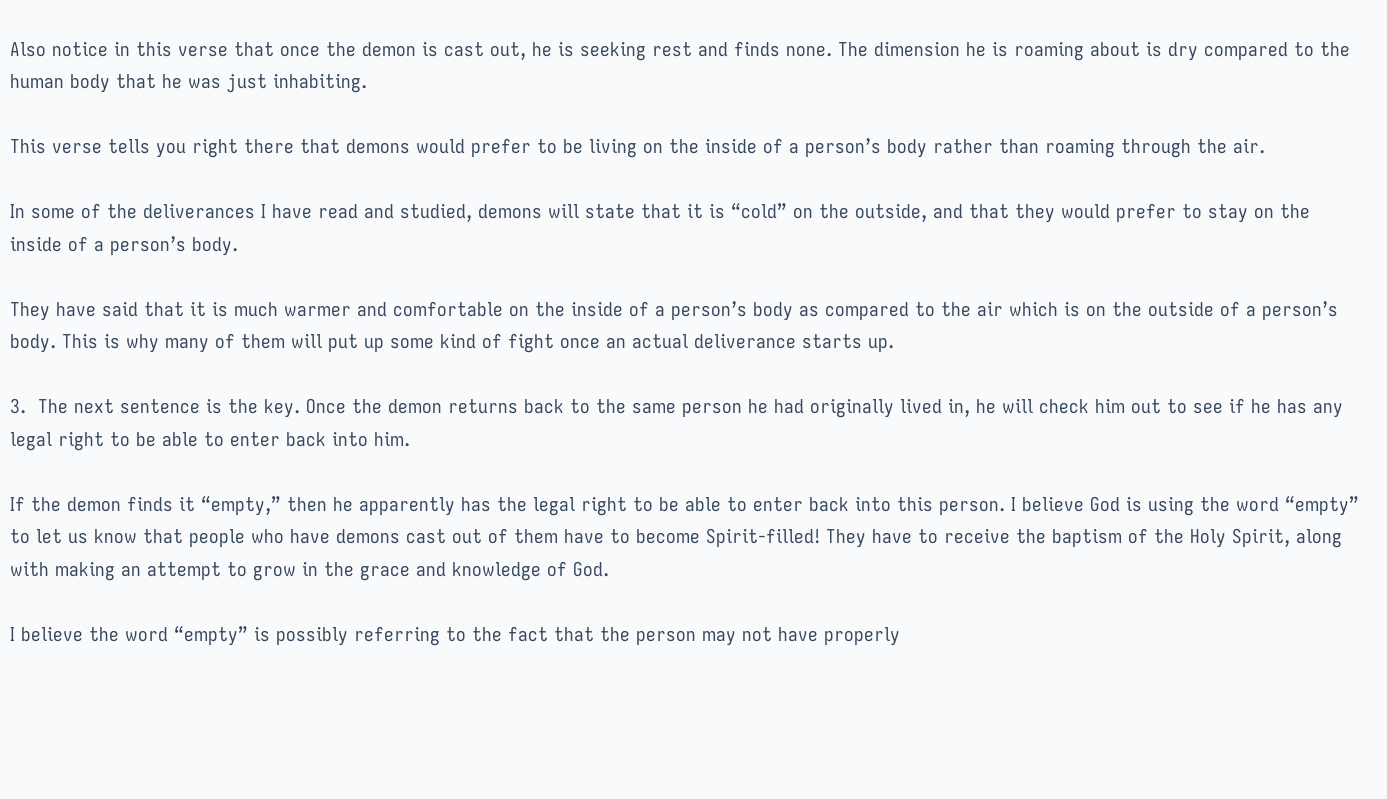Also notice in this verse that once the demon is cast out, he is seeking rest and finds none. The dimension he is roaming about is dry compared to the human body that he was just inhabiting.

This verse tells you right there that demons would prefer to be living on the inside of a person’s body rather than roaming through the air.

In some of the deliverances I have read and studied, demons will state that it is “cold” on the outside, and that they would prefer to stay on the inside of a person’s body.

They have said that it is much warmer and comfortable on the inside of a person’s body as compared to the air which is on the outside of a person’s body. This is why many of them will put up some kind of fight once an actual deliverance starts up.

3.  The next sentence is the key. Once the demon returns back to the same person he had originally lived in, he will check him out to see if he has any legal right to be able to enter back into him.

If the demon finds it “empty,” then he apparently has the legal right to be able to enter back into this person. I believe God is using the word “empty” to let us know that people who have demons cast out of them have to become Spirit-filled! They have to receive the baptism of the Holy Spirit, along with making an attempt to grow in the grace and knowledge of God.

I believe the word “empty” is possibly referring to the fact that the person may not have properly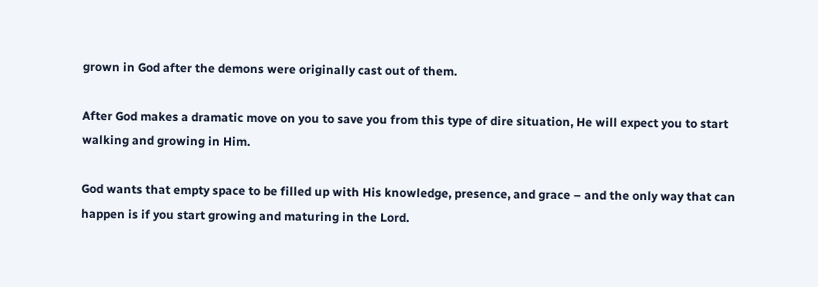grown in God after the demons were originally cast out of them.

After God makes a dramatic move on you to save you from this type of dire situation, He will expect you to start walking and growing in Him.

God wants that empty space to be filled up with His knowledge, presence, and grace – and the only way that can happen is if you start growing and maturing in the Lord.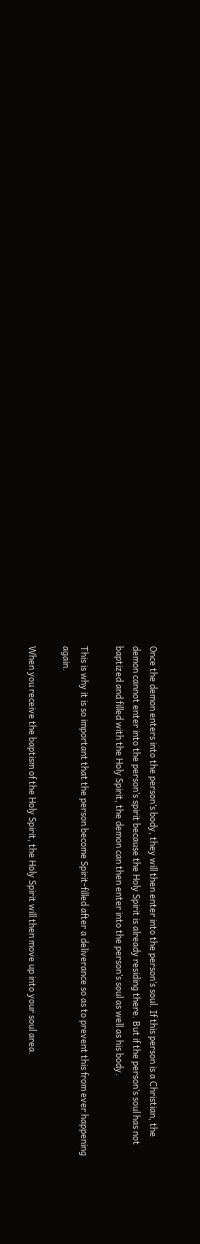Once the demon enters into the person’s body, they will then enter into the person’s soul. If this person is a Christian, the demon cannot enter into the person’s spirit because the Holy Spirit is already residing there. But if the person’s soul has not baptized and filled with the Holy Spirit, the demon can then enter into the person’s soul as well as his body.

This is why it is so important that the person become Spirit-filled after a deliverance so as to prevent this from ever happening again.

When you receive the baptism of the Holy Spirit, the Holy Spirit will then move up into your soul area.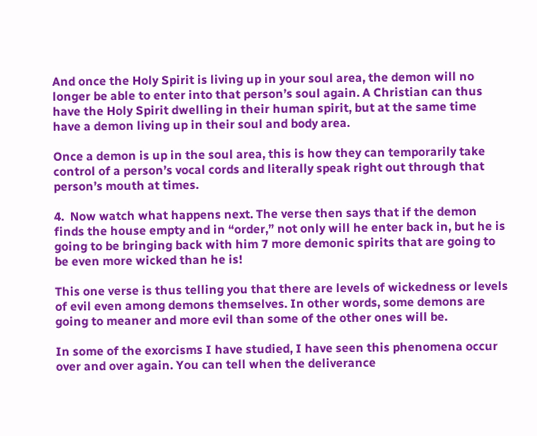And once the Holy Spirit is living up in your soul area, the demon will no longer be able to enter into that person’s soul again. A Christian can thus have the Holy Spirit dwelling in their human spirit, but at the same time have a demon living up in their soul and body area.

Once a demon is up in the soul area, this is how they can temporarily take control of a person’s vocal cords and literally speak right out through that person’s mouth at times.

4.  Now watch what happens next. The verse then says that if the demon finds the house empty and in “order,” not only will he enter back in, but he is going to be bringing back with him 7 more demonic spirits that are going to be even more wicked than he is!

This one verse is thus telling you that there are levels of wickedness or levels of evil even among demons themselves. In other words, some demons are going to meaner and more evil than some of the other ones will be.

In some of the exorcisms I have studied, I have seen this phenomena occur over and over again. You can tell when the deliverance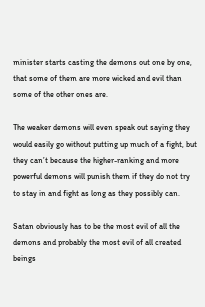minister starts casting the demons out one by one, that some of them are more wicked and evil than some of the other ones are.

The weaker demons will even speak out saying they would easily go without putting up much of a fight, but they can’t because the higher-ranking and more powerful demons will punish them if they do not try to stay in and fight as long as they possibly can.

Satan obviously has to be the most evil of all the demons and probably the most evil of all created beings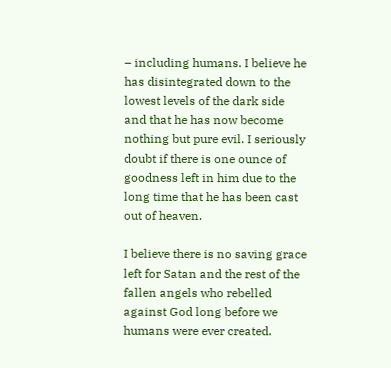– including humans. I believe he has disintegrated down to the lowest levels of the dark side and that he has now become nothing but pure evil. I seriously doubt if there is one ounce of goodness left in him due to the long time that he has been cast out of heaven.

I believe there is no saving grace left for Satan and the rest of the fallen angels who rebelled against God long before we humans were ever created.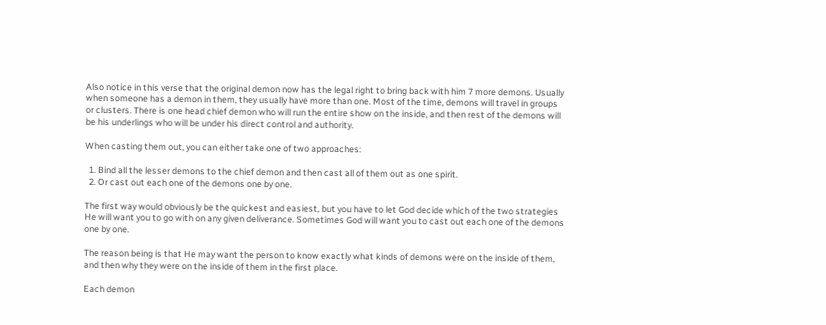Also notice in this verse that the original demon now has the legal right to bring back with him 7 more demons. Usually when someone has a demon in them, they usually have more than one. Most of the time, demons will travel in groups or clusters. There is one head chief demon who will run the entire show on the inside, and then rest of the demons will be his underlings who will be under his direct control and authority.

When casting them out, you can either take one of two approaches:

  1. Bind all the lesser demons to the chief demon and then cast all of them out as one spirit.
  2. Or cast out each one of the demons one by one.

The first way would obviously be the quickest and easiest, but you have to let God decide which of the two strategies He will want you to go with on any given deliverance. Sometimes God will want you to cast out each one of the demons one by one.

The reason being is that He may want the person to know exactly what kinds of demons were on the inside of them, and then why they were on the inside of them in the first place.

Each demon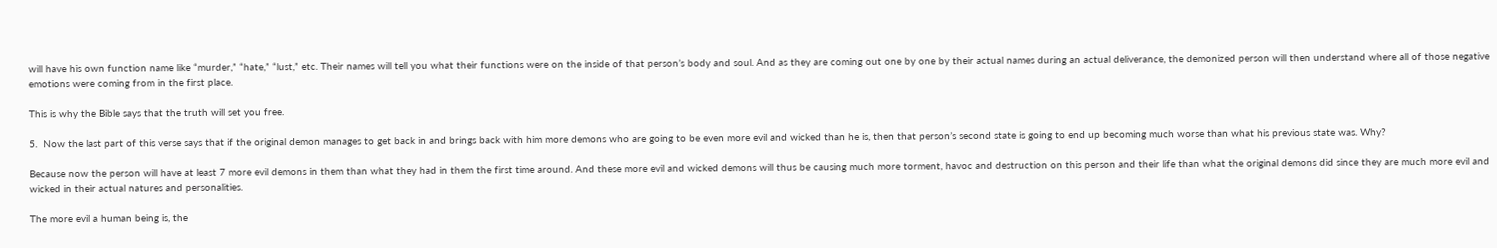will have his own function name like “murder,” “hate,” “lust,” etc. Their names will tell you what their functions were on the inside of that person’s body and soul. And as they are coming out one by one by their actual names during an actual deliverance, the demonized person will then understand where all of those negative emotions were coming from in the first place.

This is why the Bible says that the truth will set you free.

5.  Now the last part of this verse says that if the original demon manages to get back in and brings back with him more demons who are going to be even more evil and wicked than he is, then that person’s second state is going to end up becoming much worse than what his previous state was. Why?

Because now the person will have at least 7 more evil demons in them than what they had in them the first time around. And these more evil and wicked demons will thus be causing much more torment, havoc and destruction on this person and their life than what the original demons did since they are much more evil and wicked in their actual natures and personalities.

The more evil a human being is, the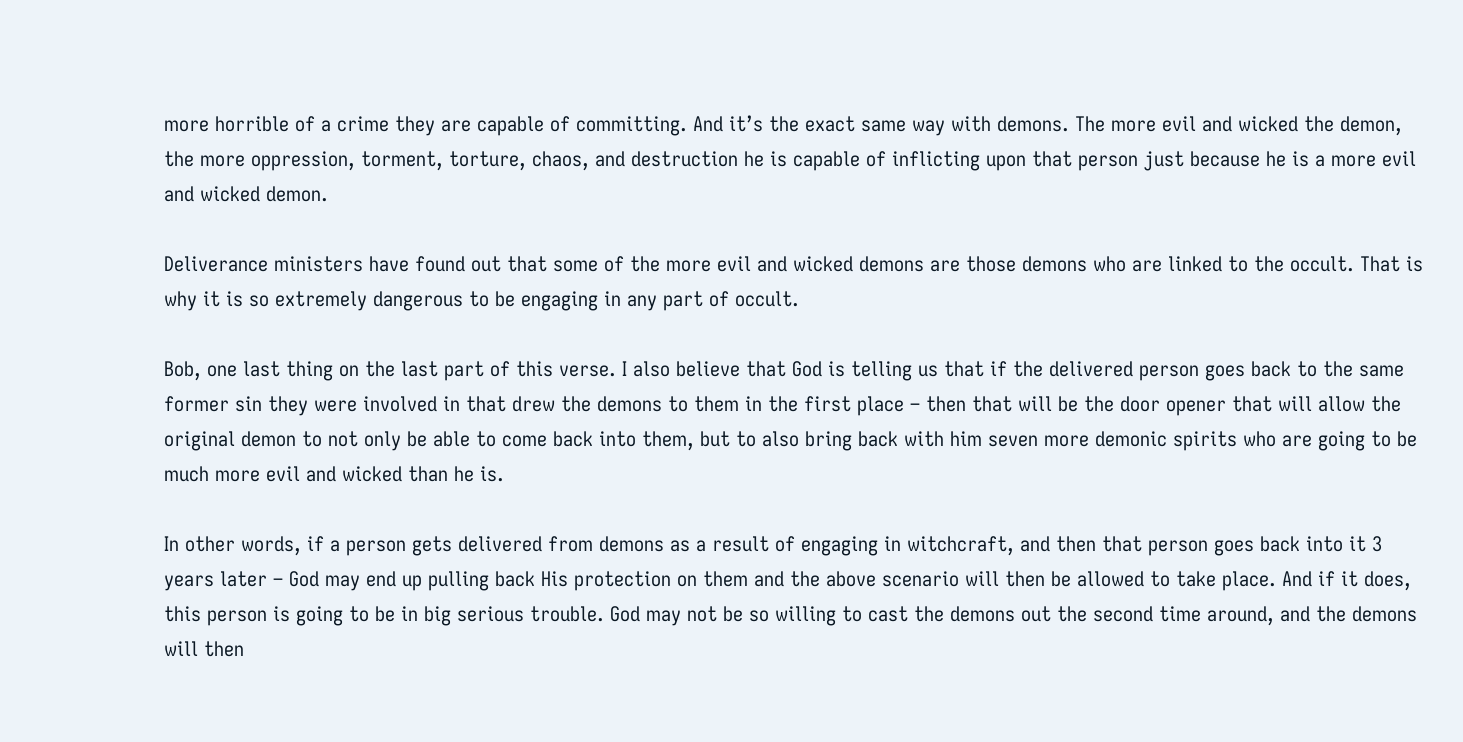more horrible of a crime they are capable of committing. And it’s the exact same way with demons. The more evil and wicked the demon, the more oppression, torment, torture, chaos, and destruction he is capable of inflicting upon that person just because he is a more evil and wicked demon.

Deliverance ministers have found out that some of the more evil and wicked demons are those demons who are linked to the occult. That is why it is so extremely dangerous to be engaging in any part of occult.

Bob, one last thing on the last part of this verse. I also believe that God is telling us that if the delivered person goes back to the same former sin they were involved in that drew the demons to them in the first place – then that will be the door opener that will allow the original demon to not only be able to come back into them, but to also bring back with him seven more demonic spirits who are going to be much more evil and wicked than he is.

In other words, if a person gets delivered from demons as a result of engaging in witchcraft, and then that person goes back into it 3 years later – God may end up pulling back His protection on them and the above scenario will then be allowed to take place. And if it does, this person is going to be in big serious trouble. God may not be so willing to cast the demons out the second time around, and the demons will then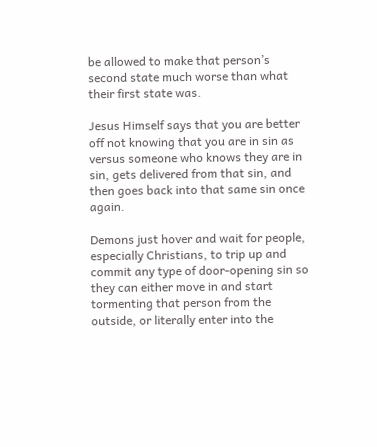be allowed to make that person’s second state much worse than what their first state was.

Jesus Himself says that you are better off not knowing that you are in sin as versus someone who knows they are in sin, gets delivered from that sin, and then goes back into that same sin once again.

Demons just hover and wait for people, especially Christians, to trip up and commit any type of door-opening sin so they can either move in and start tormenting that person from the outside, or literally enter into the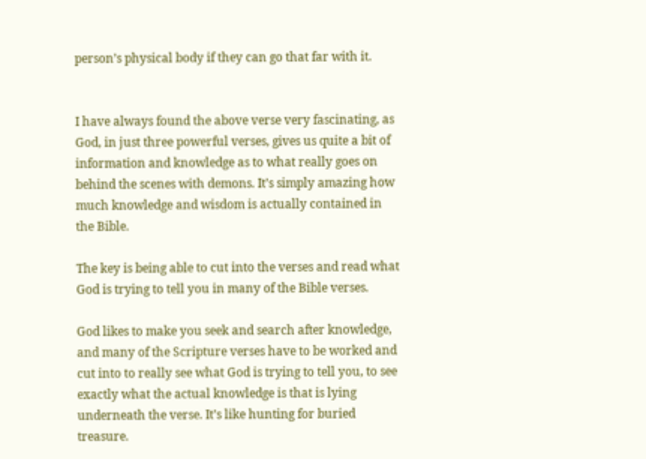person’s physical body if they can go that far with it.


I have always found the above verse very fascinating, as God, in just three powerful verses, gives us quite a bit of information and knowledge as to what really goes on behind the scenes with demons. It’s simply amazing how much knowledge and wisdom is actually contained in the Bible.

The key is being able to cut into the verses and read what God is trying to tell you in many of the Bible verses.

God likes to make you seek and search after knowledge, and many of the Scripture verses have to be worked and cut into to really see what God is trying to tell you, to see exactly what the actual knowledge is that is lying underneath the verse. It’s like hunting for buried treasure.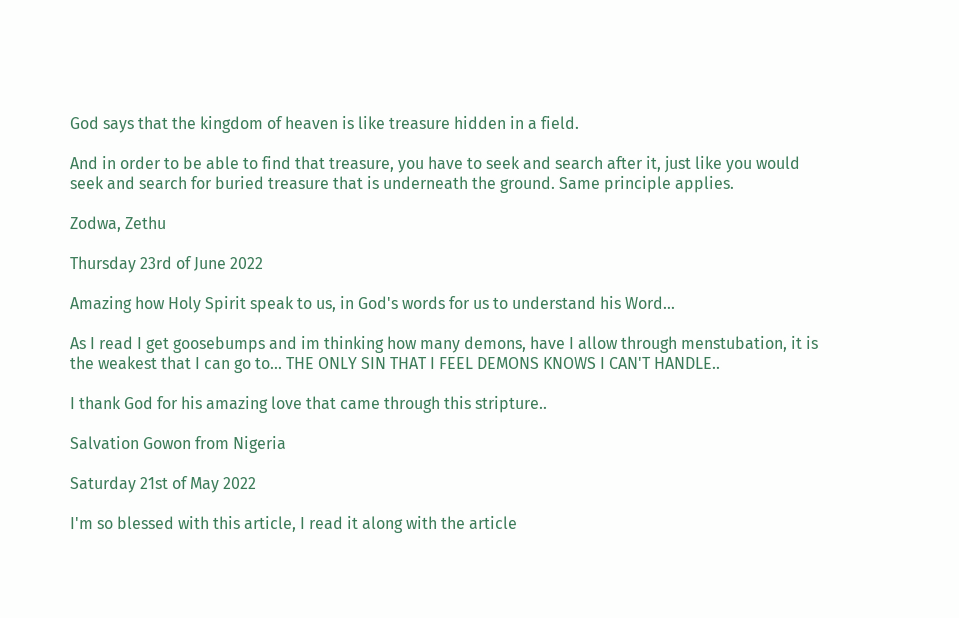God says that the kingdom of heaven is like treasure hidden in a field.

And in order to be able to find that treasure, you have to seek and search after it, just like you would seek and search for buried treasure that is underneath the ground. Same principle applies.

Zodwa, Zethu

Thursday 23rd of June 2022

Amazing how Holy Spirit speak to us, in God's words for us to understand his Word...

As I read I get goosebumps and im thinking how many demons, have I allow through menstubation, it is the weakest that I can go to... THE ONLY SIN THAT I FEEL DEMONS KNOWS I CAN'T HANDLE..

I thank God for his amazing love that came through this stripture..

Salvation Gowon from Nigeria

Saturday 21st of May 2022

I'm so blessed with this article, I read it along with the article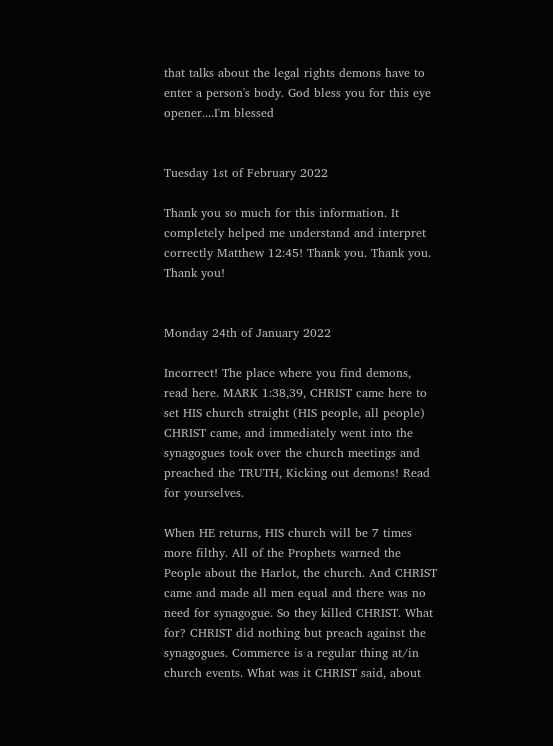that talks about the legal rights demons have to enter a person's body. God bless you for this eye opener....I'm blessed


Tuesday 1st of February 2022

Thank you so much for this information. It completely helped me understand and interpret correctly Matthew 12:45! Thank you. Thank you. Thank you!


Monday 24th of January 2022

Incorrect! The place where you find demons, read here. MARK 1:38,39, CHRIST came here to set HIS church straight (HIS people, all people) CHRIST came, and immediately went into the synagogues took over the church meetings and preached the TRUTH, Kicking out demons! Read for yourselves.

When HE returns, HIS church will be 7 times more filthy. All of the Prophets warned the People about the Harlot, the church. And CHRIST came and made all men equal and there was no need for synagogue. So they killed CHRIST. What for? CHRIST did nothing but preach against the synagogues. Commerce is a regular thing at/in church events. What was it CHRIST said, about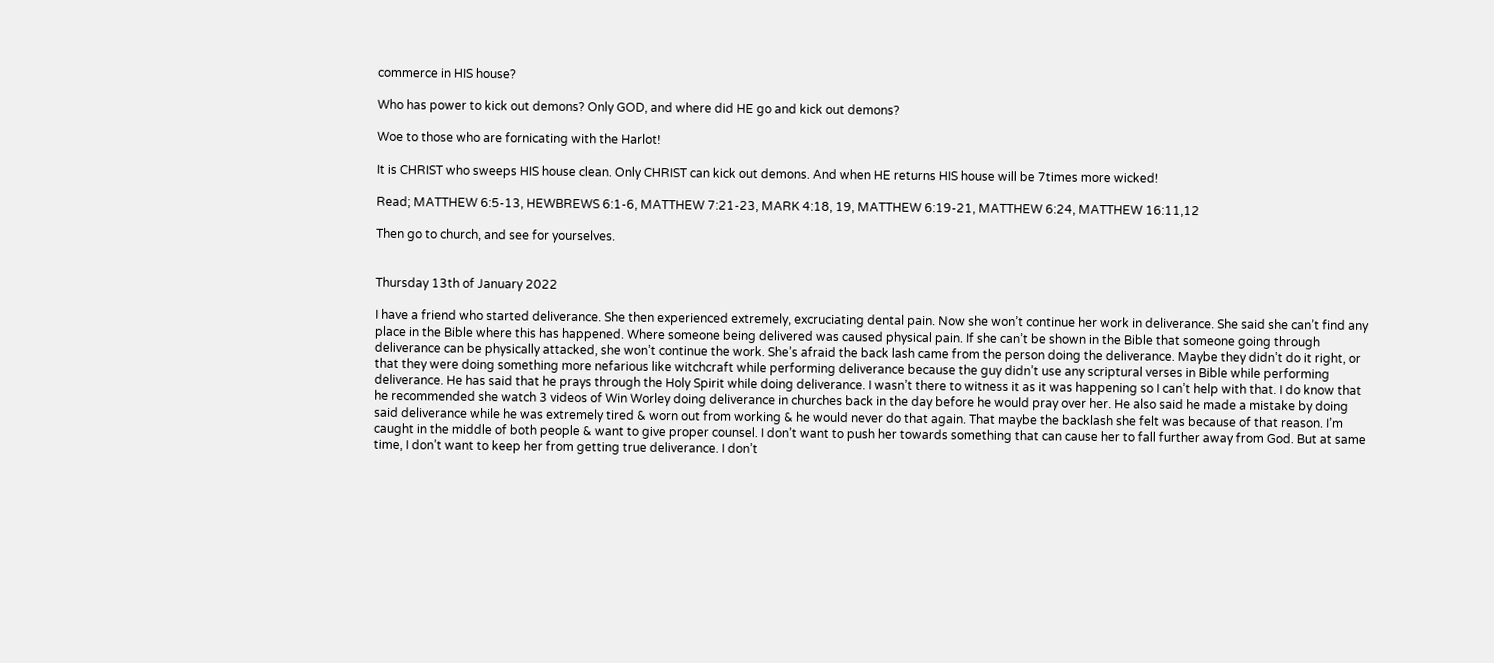commerce in HIS house?

Who has power to kick out demons? Only GOD, and where did HE go and kick out demons?

Woe to those who are fornicating with the Harlot!

It is CHRIST who sweeps HIS house clean. Only CHRIST can kick out demons. And when HE returns HIS house will be 7times more wicked!

Read; MATTHEW 6:5-13, HEWBREWS 6:1-6, MATTHEW 7:21-23, MARK 4:18, 19, MATTHEW 6:19-21, MATTHEW 6:24, MATTHEW 16:11,12

Then go to church, and see for yourselves.


Thursday 13th of January 2022

I have a friend who started deliverance. She then experienced extremely, excruciating dental pain. Now she won’t continue her work in deliverance. She said she can’t find any place in the Bible where this has happened. Where someone being delivered was caused physical pain. If she can’t be shown in the Bible that someone going through deliverance can be physically attacked, she won’t continue the work. She’s afraid the back lash came from the person doing the deliverance. Maybe they didn’t do it right, or that they were doing something more nefarious like witchcraft while performing deliverance because the guy didn’t use any scriptural verses in Bible while performing deliverance. He has said that he prays through the Holy Spirit while doing deliverance. I wasn’t there to witness it as it was happening so I can’t help with that. I do know that he recommended she watch 3 videos of Win Worley doing deliverance in churches back in the day before he would pray over her. He also said he made a mistake by doing said deliverance while he was extremely tired & worn out from working & he would never do that again. That maybe the backlash she felt was because of that reason. I’m caught in the middle of both people & want to give proper counsel. I don’t want to push her towards something that can cause her to fall further away from God. But at same time, I don’t want to keep her from getting true deliverance. I don’t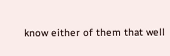know either of them that well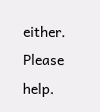either. Please help.